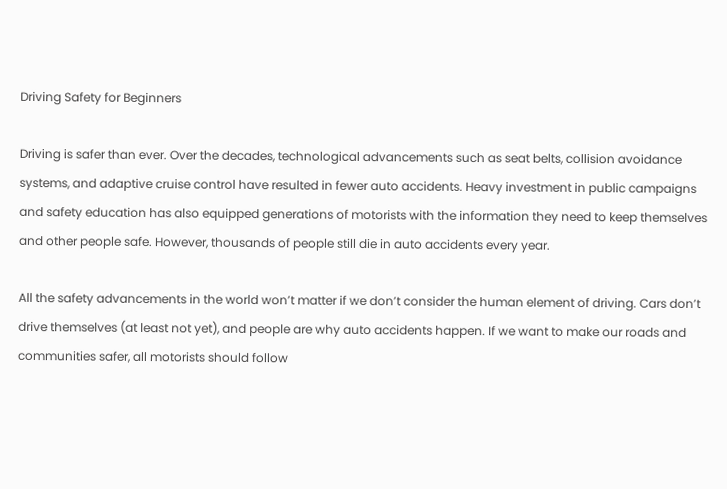Driving Safety for Beginners

Driving is safer than ever. Over the decades, technological advancements such as seat belts, collision avoidance systems, and adaptive cruise control have resulted in fewer auto accidents. Heavy investment in public campaigns and safety education has also equipped generations of motorists with the information they need to keep themselves and other people safe. However, thousands of people still die in auto accidents every year.

All the safety advancements in the world won’t matter if we don’t consider the human element of driving. Cars don’t drive themselves (at least not yet), and people are why auto accidents happen. If we want to make our roads and communities safer, all motorists should follow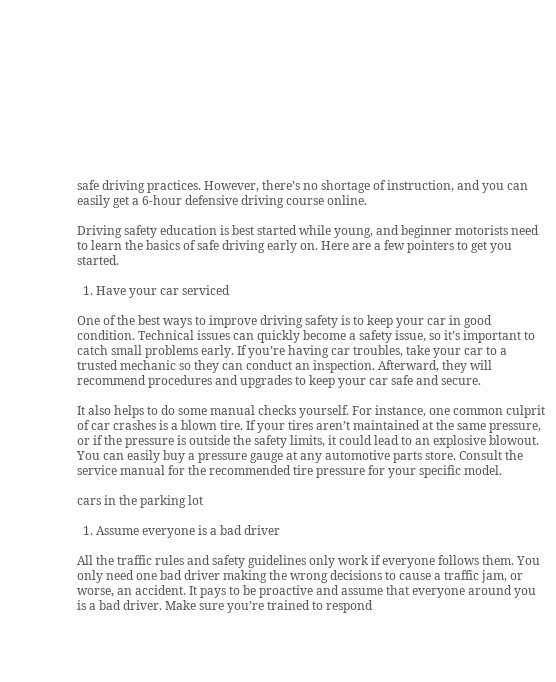safe driving practices. However, there’s no shortage of instruction, and you can easily get a 6-hour defensive driving course online.

Driving safety education is best started while young, and beginner motorists need to learn the basics of safe driving early on. Here are a few pointers to get you started.

  1. Have your car serviced

One of the best ways to improve driving safety is to keep your car in good condition. Technical issues can quickly become a safety issue, so it’s important to catch small problems early. If you’re having car troubles, take your car to a trusted mechanic so they can conduct an inspection. Afterward, they will recommend procedures and upgrades to keep your car safe and secure.

It also helps to do some manual checks yourself. For instance, one common culprit of car crashes is a blown tire. If your tires aren’t maintained at the same pressure, or if the pressure is outside the safety limits, it could lead to an explosive blowout. You can easily buy a pressure gauge at any automotive parts store. Consult the service manual for the recommended tire pressure for your specific model.

cars in the parking lot

  1. Assume everyone is a bad driver

All the traffic rules and safety guidelines only work if everyone follows them. You only need one bad driver making the wrong decisions to cause a traffic jam, or worse, an accident. It pays to be proactive and assume that everyone around you is a bad driver. Make sure you’re trained to respond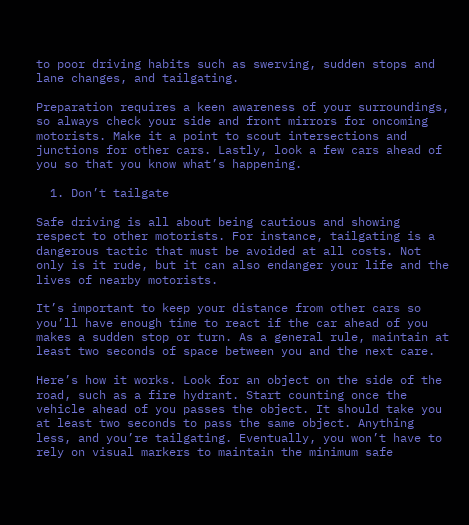to poor driving habits such as swerving, sudden stops and lane changes, and tailgating.

Preparation requires a keen awareness of your surroundings, so always check your side and front mirrors for oncoming motorists. Make it a point to scout intersections and junctions for other cars. Lastly, look a few cars ahead of you so that you know what’s happening.

  1. Don’t tailgate

Safe driving is all about being cautious and showing respect to other motorists. For instance, tailgating is a dangerous tactic that must be avoided at all costs. Not only is it rude, but it can also endanger your life and the lives of nearby motorists.

It’s important to keep your distance from other cars so you’ll have enough time to react if the car ahead of you makes a sudden stop or turn. As a general rule, maintain at least two seconds of space between you and the next care.

Here’s how it works. Look for an object on the side of the road, such as a fire hydrant. Start counting once the vehicle ahead of you passes the object. It should take you at least two seconds to pass the same object. Anything less, and you’re tailgating. Eventually, you won’t have to rely on visual markers to maintain the minimum safe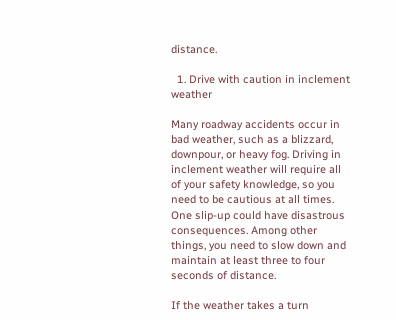distance.

  1. Drive with caution in inclement weather

Many roadway accidents occur in bad weather, such as a blizzard, downpour, or heavy fog. Driving in inclement weather will require all of your safety knowledge, so you need to be cautious at all times. One slip-up could have disastrous consequences. Among other things, you need to slow down and maintain at least three to four seconds of distance.

If the weather takes a turn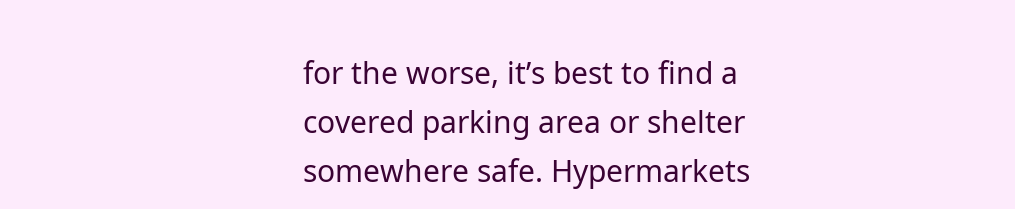for the worse, it’s best to find a covered parking area or shelter somewhere safe. Hypermarkets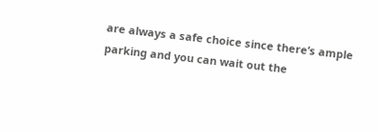are always a safe choice since there’s ample parking and you can wait out the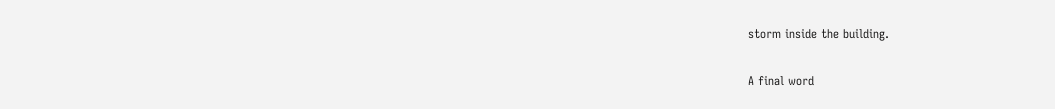storm inside the building.

A final word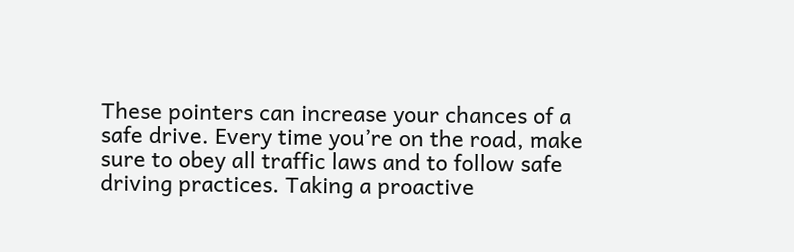These pointers can increase your chances of a safe drive. Every time you’re on the road, make sure to obey all traffic laws and to follow safe driving practices. Taking a proactive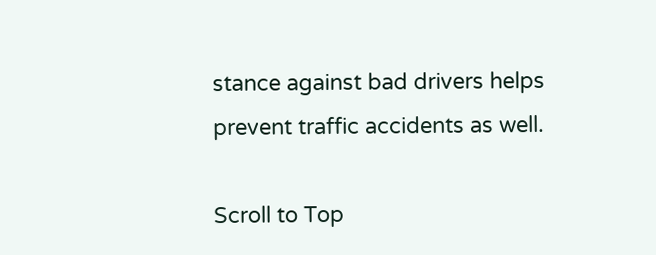stance against bad drivers helps prevent traffic accidents as well.

Scroll to Top